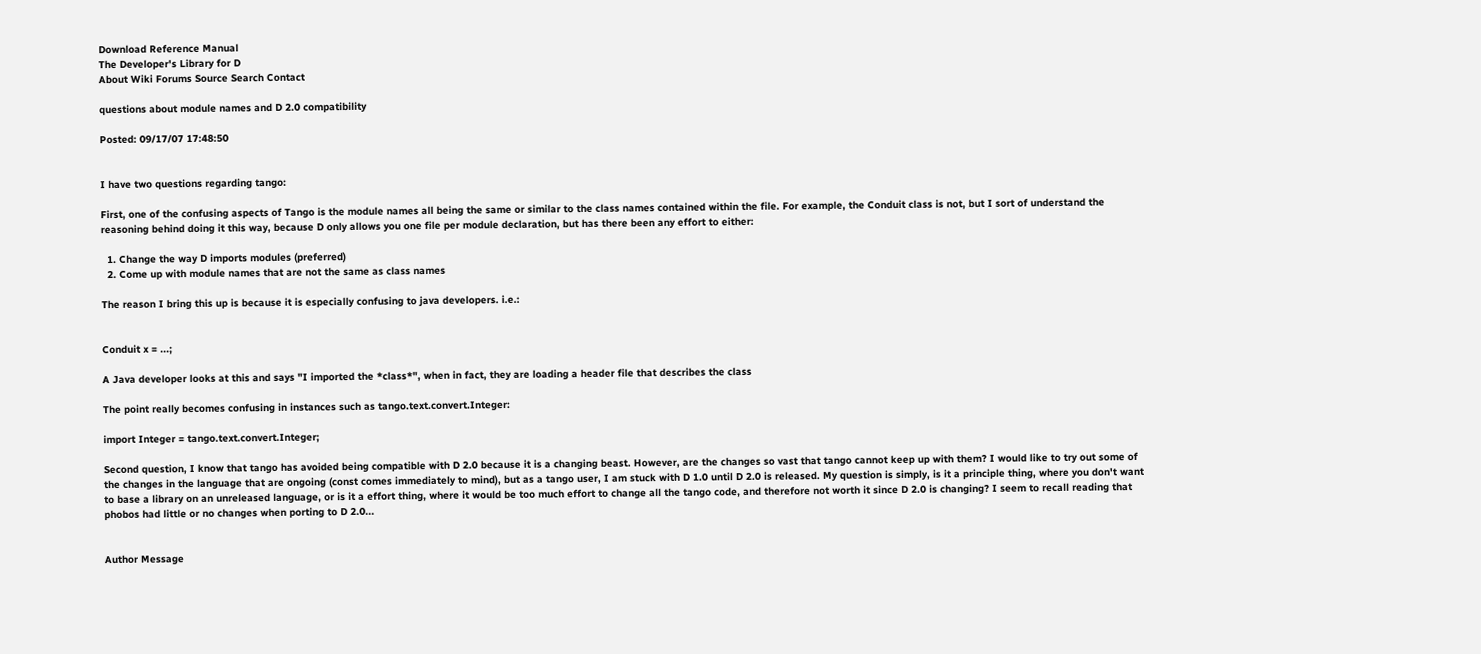Download Reference Manual
The Developer's Library for D
About Wiki Forums Source Search Contact

questions about module names and D 2.0 compatibility

Posted: 09/17/07 17:48:50


I have two questions regarding tango:

First, one of the confusing aspects of Tango is the module names all being the same or similar to the class names contained within the file. For example, the Conduit class is not, but I sort of understand the reasoning behind doing it this way, because D only allows you one file per module declaration, but has there been any effort to either:

  1. Change the way D imports modules (preferred)
  2. Come up with module names that are not the same as class names

The reason I bring this up is because it is especially confusing to java developers. i.e.:


Conduit x = ...;

A Java developer looks at this and says "I imported the *class*", when in fact, they are loading a header file that describes the class

The point really becomes confusing in instances such as tango.text.convert.Integer:

import Integer = tango.text.convert.Integer;

Second question, I know that tango has avoided being compatible with D 2.0 because it is a changing beast. However, are the changes so vast that tango cannot keep up with them? I would like to try out some of the changes in the language that are ongoing (const comes immediately to mind), but as a tango user, I am stuck with D 1.0 until D 2.0 is released. My question is simply, is it a principle thing, where you don't want to base a library on an unreleased language, or is it a effort thing, where it would be too much effort to change all the tango code, and therefore not worth it since D 2.0 is changing? I seem to recall reading that phobos had little or no changes when porting to D 2.0...


Author Message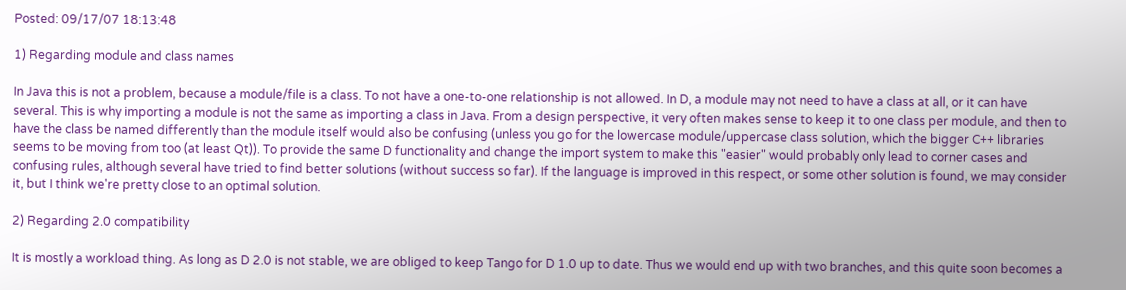Posted: 09/17/07 18:13:48

1) Regarding module and class names

In Java this is not a problem, because a module/file is a class. To not have a one-to-one relationship is not allowed. In D, a module may not need to have a class at all, or it can have several. This is why importing a module is not the same as importing a class in Java. From a design perspective, it very often makes sense to keep it to one class per module, and then to have the class be named differently than the module itself would also be confusing (unless you go for the lowercase module/uppercase class solution, which the bigger C++ libraries seems to be moving from too (at least Qt)). To provide the same D functionality and change the import system to make this "easier" would probably only lead to corner cases and confusing rules, although several have tried to find better solutions (without success so far). If the language is improved in this respect, or some other solution is found, we may consider it, but I think we're pretty close to an optimal solution.

2) Regarding 2.0 compatibility

It is mostly a workload thing. As long as D 2.0 is not stable, we are obliged to keep Tango for D 1.0 up to date. Thus we would end up with two branches, and this quite soon becomes a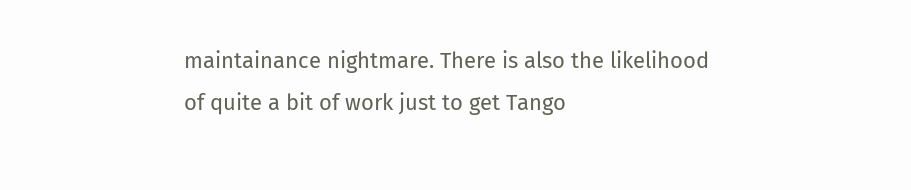maintainance nightmare. There is also the likelihood of quite a bit of work just to get Tango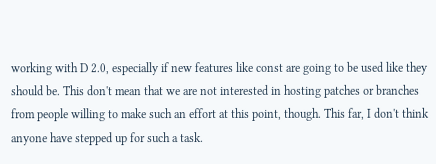working with D 2.0, especially if new features like const are going to be used like they should be. This don't mean that we are not interested in hosting patches or branches from people willing to make such an effort at this point, though. This far, I don't think anyone have stepped up for such a task.